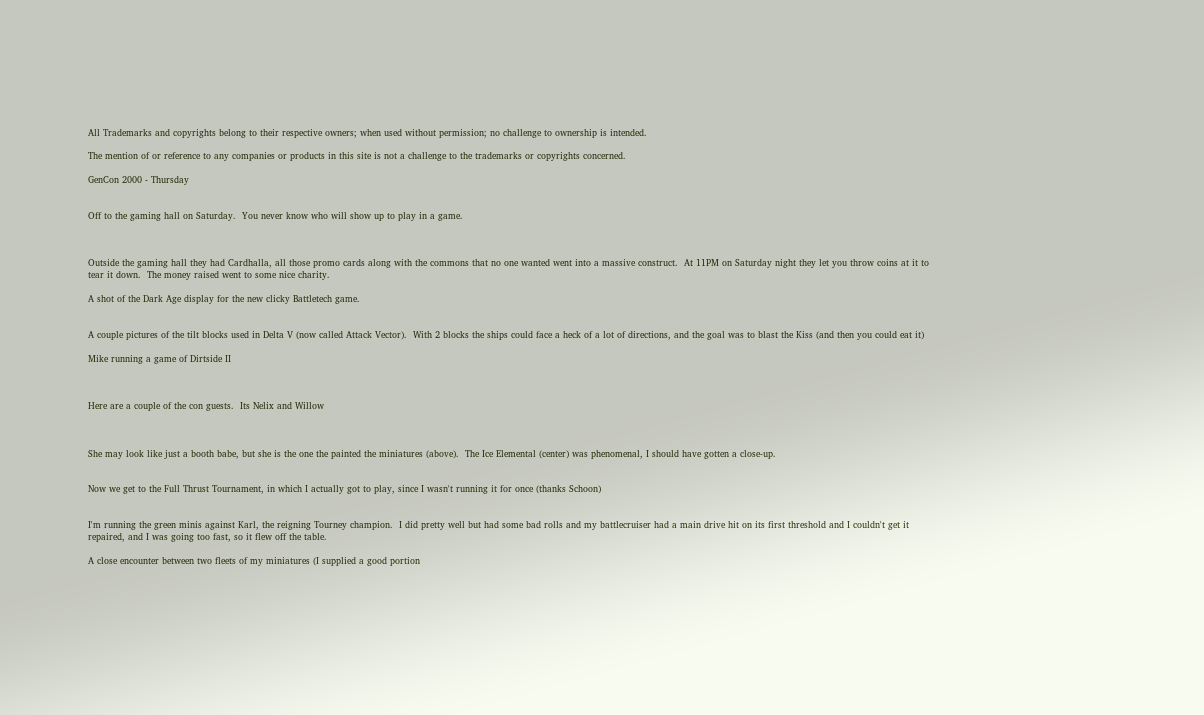All Trademarks and copyrights belong to their respective owners; when used without permission; no challenge to ownership is intended.

The mention of or reference to any companies or products in this site is not a challenge to the trademarks or copyrights concerned.

GenCon 2000 - Thursday


Off to the gaming hall on Saturday.  You never know who will show up to play in a game.



Outside the gaming hall they had Cardhalla, all those promo cards along with the commons that no one wanted went into a massive construct.  At 11PM on Saturday night they let you throw coins at it to tear it down.  The money raised went to some nice charity.

A shot of the Dark Age display for the new clicky Battletech game.


A couple pictures of the tilt blocks used in Delta V (now called Attack Vector).  With 2 blocks the ships could face a heck of a lot of directions, and the goal was to blast the Kiss (and then you could eat it)

Mike running a game of Dirtside II



Here are a couple of the con guests.  Its Nelix and Willow



She may look like just a booth babe, but she is the one the painted the miniatures (above).  The Ice Elemental (center) was phenomenal, I should have gotten a close-up.


Now we get to the Full Thrust Tournament, in which I actually got to play, since I wasn't running it for once (thanks Schoon)


I'm running the green minis against Karl, the reigning Tourney champion.  I did pretty well but had some bad rolls and my battlecruiser had a main drive hit on its first threshold and I couldn't get it repaired, and I was going too fast, so it flew off the table.

A close encounter between two fleets of my miniatures (I supplied a good portion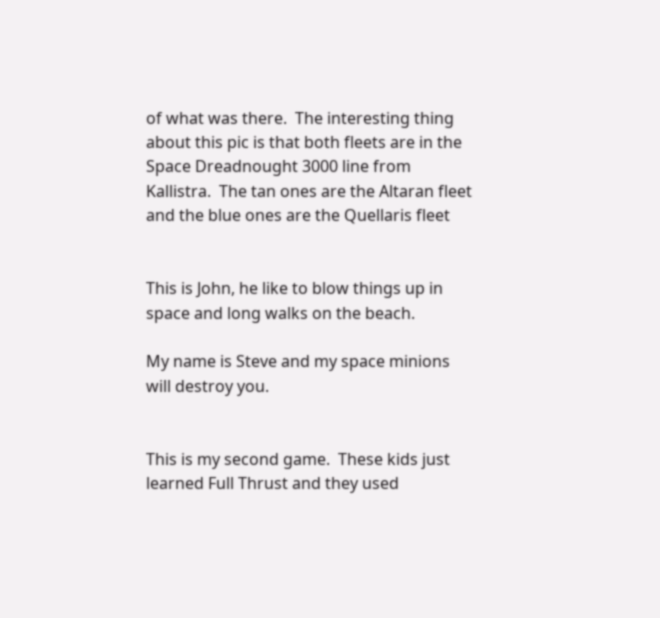of what was there.  The interesting thing about this pic is that both fleets are in the Space Dreadnought 3000 line from Kallistra.  The tan ones are the Altaran fleet and the blue ones are the Quellaris fleet


This is John, he like to blow things up in space and long walks on the beach.

My name is Steve and my space minions will destroy you.


This is my second game.  These kids just learned Full Thrust and they used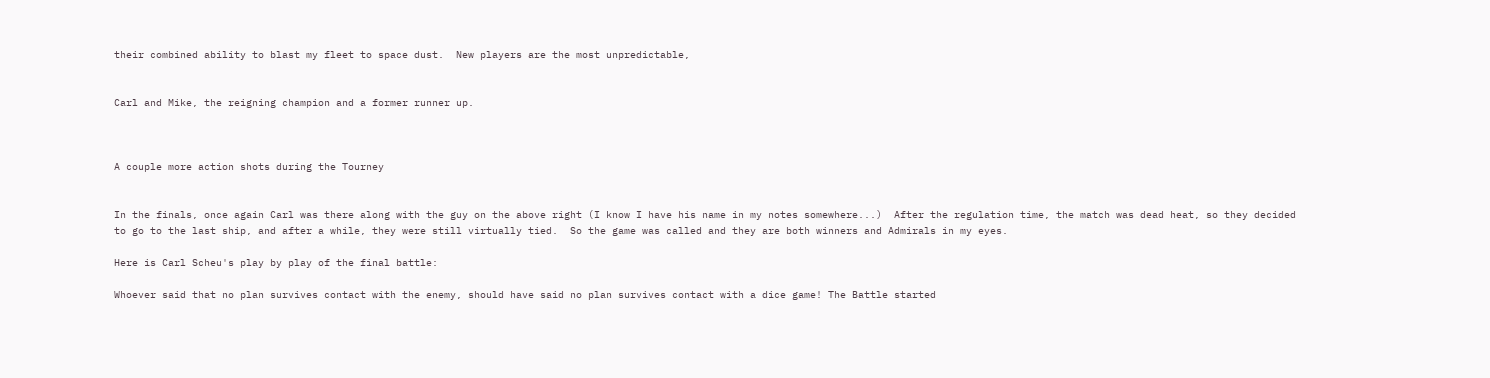their combined ability to blast my fleet to space dust.  New players are the most unpredictable,


Carl and Mike, the reigning champion and a former runner up.



A couple more action shots during the Tourney


In the finals, once again Carl was there along with the guy on the above right (I know I have his name in my notes somewhere...)  After the regulation time, the match was dead heat, so they decided to go to the last ship, and after a while, they were still virtually tied.  So the game was called and they are both winners and Admirals in my eyes.

Here is Carl Scheu's play by play of the final battle:

Whoever said that no plan survives contact with the enemy, should have said no plan survives contact with a dice game! The Battle started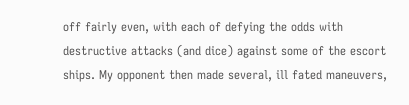off fairly even, with each of defying the odds with destructive attacks (and dice) against some of the escort ships. My opponent then made several, ill fated maneuvers,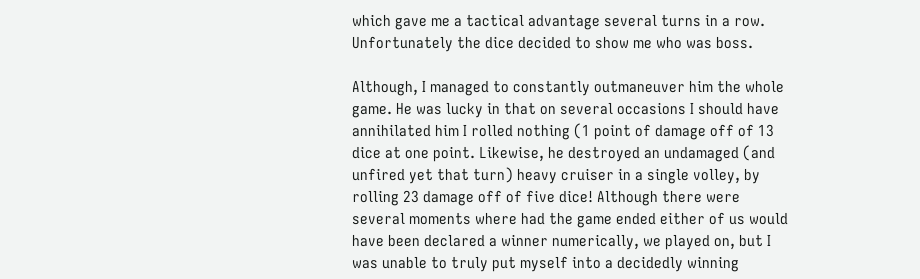which gave me a tactical advantage several turns in a row. Unfortunately the dice decided to show me who was boss.

Although, I managed to constantly outmaneuver him the whole game. He was lucky in that on several occasions I should have annihilated him I rolled nothing (1 point of damage off of 13 dice at one point. Likewise, he destroyed an undamaged (and unfired yet that turn) heavy cruiser in a single volley, by rolling 23 damage off of five dice! Although there were several moments where had the game ended either of us would have been declared a winner numerically, we played on, but I was unable to truly put myself into a decidedly winning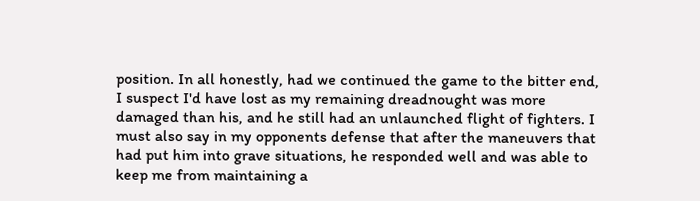position. In all honestly, had we continued the game to the bitter end, I suspect I'd have lost as my remaining dreadnought was more damaged than his, and he still had an unlaunched flight of fighters. I must also say in my opponents defense that after the maneuvers that had put him into grave situations, he responded well and was able to keep me from maintaining a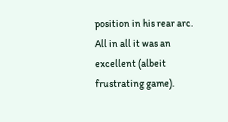position in his rear arc. All in all it was an excellent (albeit frustrating game).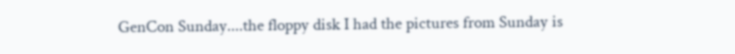GenCon Sunday....the floppy disk I had the pictures from Sunday is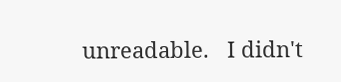unreadable.   I didn't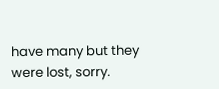have many but they were lost, sorry.